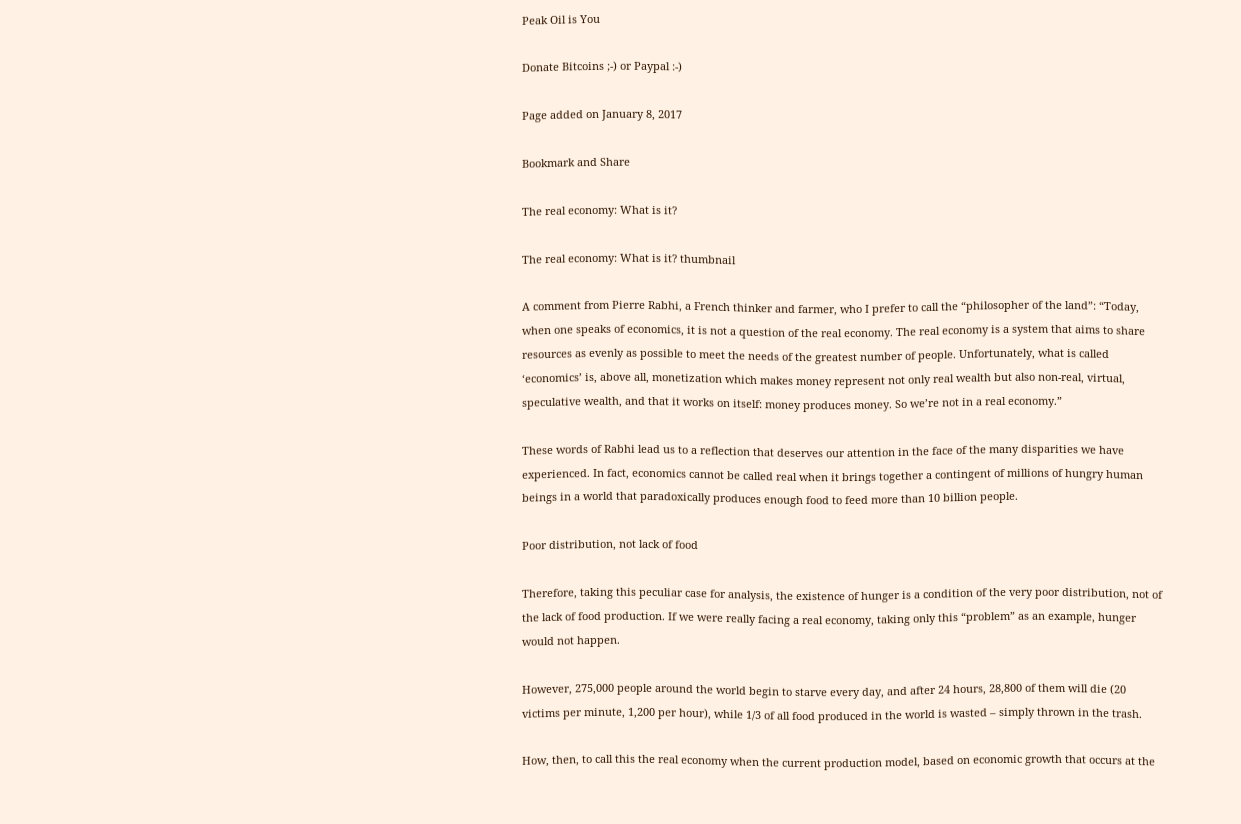Peak Oil is You

Donate Bitcoins ;-) or Paypal :-)

Page added on January 8, 2017

Bookmark and Share

The real economy: What is it?

The real economy: What is it? thumbnail

A comment from Pierre Rabhi, a French thinker and farmer, who I prefer to call the “philosopher of the land”: “Today, when one speaks of economics, it is not a question of the real economy. The real economy is a system that aims to share resources as evenly as possible to meet the needs of the greatest number of people. Unfortunately, what is called ‘economics’ is, above all, monetization which makes money represent not only real wealth but also non-real, virtual, speculative wealth, and that it works on itself: money produces money. So we’re not in a real economy.”

These words of Rabhi lead us to a reflection that deserves our attention in the face of the many disparities we have experienced. In fact, economics cannot be called real when it brings together a contingent of millions of hungry human beings in a world that paradoxically produces enough food to feed more than 10 billion people.

Poor distribution, not lack of food

Therefore, taking this peculiar case for analysis, the existence of hunger is a condition of the very poor distribution, not of the lack of food production. If we were really facing a real economy, taking only this “problem” as an example, hunger would not happen.

However, 275,000 people around the world begin to starve every day, and after 24 hours, 28,800 of them will die (20 victims per minute, 1,200 per hour), while 1/3 of all food produced in the world is wasted – simply thrown in the trash.

How, then, to call this the real economy when the current production model, based on economic growth that occurs at the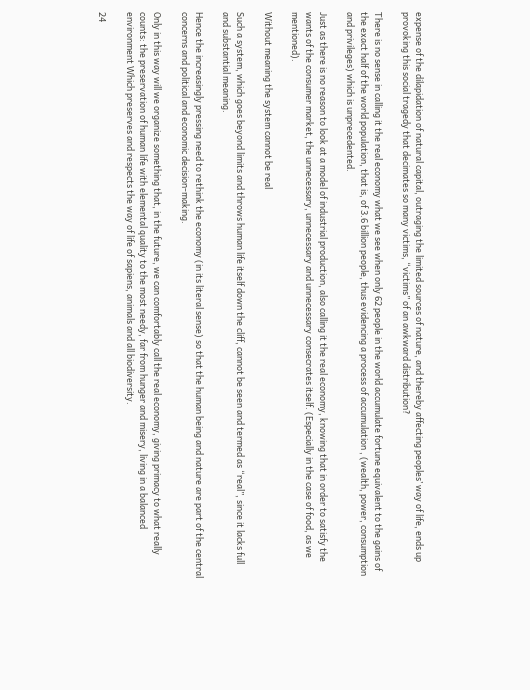expense of the dilapidation of natural capital, outraging the limited sources of nature, and thereby affecting peoples’ way of life, ends up provoking this social tragedy that decimates so many victims, “victims” of an awkward distribution?

There is no sense in calling it the real economy what we see when only 62 people in the world accumulate fortune equivalent to the gains of the exact half of the world population, that is, of 3.6 billion people, thus evidencing a process of accumulation , (wealth, power, consumption and privileges) which is unprecedented.

Just as there is no reason to look at a model of industrial production, also calling it the real economy, knowing that in order to satisfy the wants of the consumer market, the unnecessary, unnecessary and unnecessary consecrates itself. (Especially in the case of food, as we mentioned).

Without meaning the system cannot be real

Such a system, which goes beyond limits and throws human life itself down the cliff, cannot be seen and termed as “real”, since it lacks full and substantial meaning.

Hence the increasingly pressing need to rethink the economy (in its literal sense) so that the human being and nature are part of the central concerns and political and economic decision-making.

Only in this way will we organize something that, in the future, we can comfortably call the real economy, giving primacy to what really counts: the preservation of human life with elemental quality to the most needy, far from hunger and misery, living in a balanced environment Which preserves and respects the way of life of sapiens, animals and all biodiversity.

24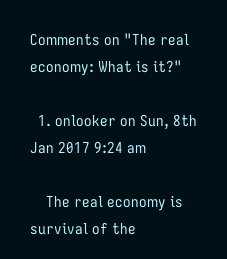Comments on "The real economy: What is it?"

  1. onlooker on Sun, 8th Jan 2017 9:24 am

    The real economy is survival of the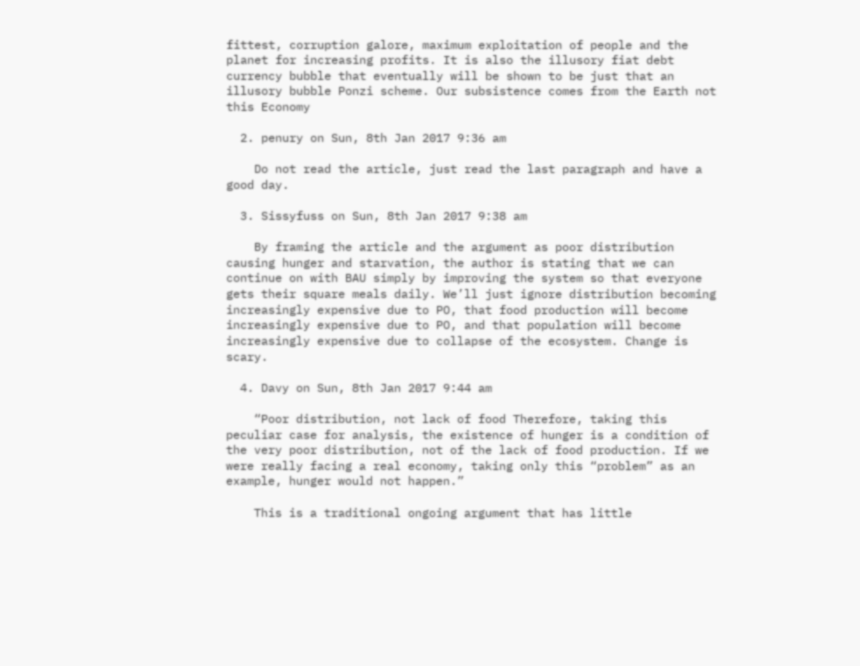fittest, corruption galore, maximum exploitation of people and the planet for increasing profits. It is also the illusory fiat debt currency bubble that eventually will be shown to be just that an illusory bubble Ponzi scheme. Our subsistence comes from the Earth not this Economy

  2. penury on Sun, 8th Jan 2017 9:36 am

    Do not read the article, just read the last paragraph and have a good day.

  3. Sissyfuss on Sun, 8th Jan 2017 9:38 am

    By framing the article and the argument as poor distribution causing hunger and starvation, the author is stating that we can continue on with BAU simply by improving the system so that everyone gets their square meals daily. We’ll just ignore distribution becoming increasingly expensive due to PO, that food production will become increasingly expensive due to PO, and that population will become increasingly expensive due to collapse of the ecosystem. Change is scary.

  4. Davy on Sun, 8th Jan 2017 9:44 am

    “Poor distribution, not lack of food Therefore, taking this peculiar case for analysis, the existence of hunger is a condition of the very poor distribution, not of the lack of food production. If we were really facing a real economy, taking only this “problem” as an example, hunger would not happen.”

    This is a traditional ongoing argument that has little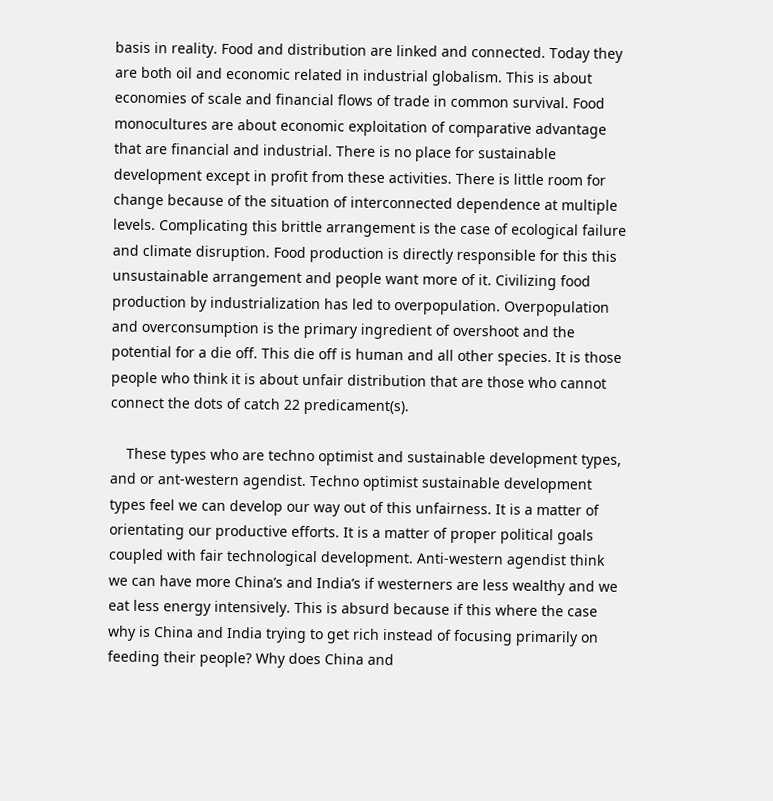basis in reality. Food and distribution are linked and connected. Today they are both oil and economic related in industrial globalism. This is about economies of scale and financial flows of trade in common survival. Food monocultures are about economic exploitation of comparative advantage that are financial and industrial. There is no place for sustainable development except in profit from these activities. There is little room for change because of the situation of interconnected dependence at multiple levels. Complicating this brittle arrangement is the case of ecological failure and climate disruption. Food production is directly responsible for this this unsustainable arrangement and people want more of it. Civilizing food production by industrialization has led to overpopulation. Overpopulation and overconsumption is the primary ingredient of overshoot and the potential for a die off. This die off is human and all other species. It is those people who think it is about unfair distribution that are those who cannot connect the dots of catch 22 predicament(s).

    These types who are techno optimist and sustainable development types, and or ant-western agendist. Techno optimist sustainable development types feel we can develop our way out of this unfairness. It is a matter of orientating our productive efforts. It is a matter of proper political goals coupled with fair technological development. Anti-western agendist think we can have more China’s and India’s if westerners are less wealthy and we eat less energy intensively. This is absurd because if this where the case why is China and India trying to get rich instead of focusing primarily on feeding their people? Why does China and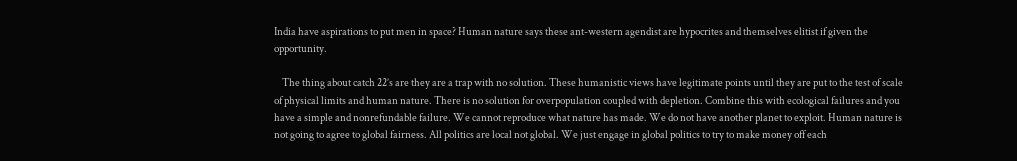India have aspirations to put men in space? Human nature says these ant-western agendist are hypocrites and themselves elitist if given the opportunity.

    The thing about catch 22’s are they are a trap with no solution. These humanistic views have legitimate points until they are put to the test of scale of physical limits and human nature. There is no solution for overpopulation coupled with depletion. Combine this with ecological failures and you have a simple and nonrefundable failure. We cannot reproduce what nature has made. We do not have another planet to exploit. Human nature is not going to agree to global fairness. All politics are local not global. We just engage in global politics to try to make money off each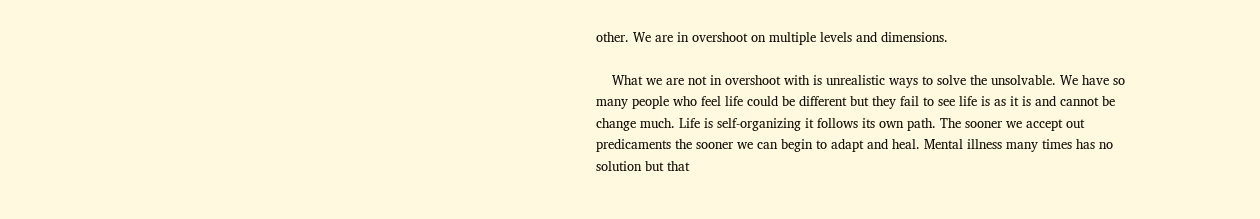other. We are in overshoot on multiple levels and dimensions.

    What we are not in overshoot with is unrealistic ways to solve the unsolvable. We have so many people who feel life could be different but they fail to see life is as it is and cannot be change much. Life is self-organizing it follows its own path. The sooner we accept out predicaments the sooner we can begin to adapt and heal. Mental illness many times has no solution but that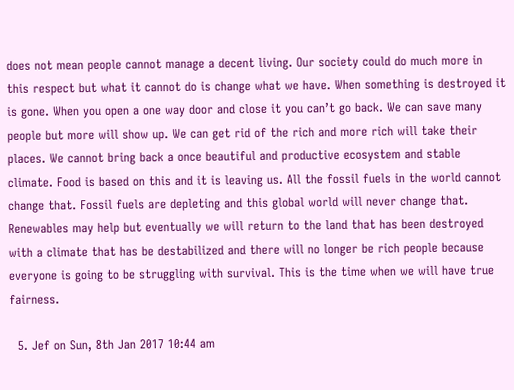does not mean people cannot manage a decent living. Our society could do much more in this respect but what it cannot do is change what we have. When something is destroyed it is gone. When you open a one way door and close it you can’t go back. We can save many people but more will show up. We can get rid of the rich and more rich will take their places. We cannot bring back a once beautiful and productive ecosystem and stable climate. Food is based on this and it is leaving us. All the fossil fuels in the world cannot change that. Fossil fuels are depleting and this global world will never change that. Renewables may help but eventually we will return to the land that has been destroyed with a climate that has be destabilized and there will no longer be rich people because everyone is going to be struggling with survival. This is the time when we will have true fairness.

  5. Jef on Sun, 8th Jan 2017 10:44 am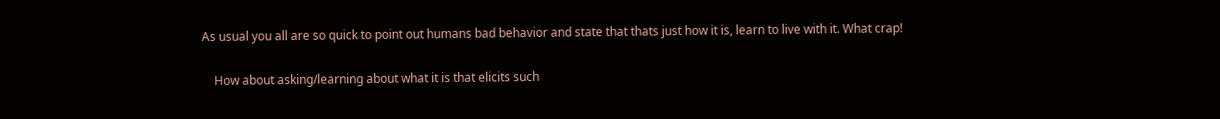As usual you all are so quick to point out humans bad behavior and state that thats just how it is, learn to live with it. What crap!

    How about asking/learning about what it is that elicits such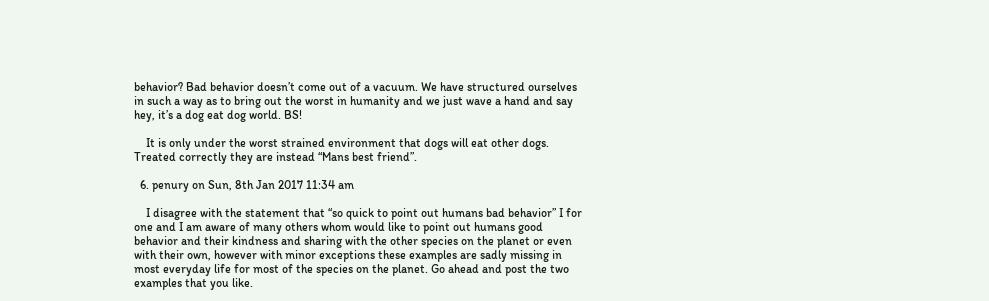behavior? Bad behavior doesn’t come out of a vacuum. We have structured ourselves in such a way as to bring out the worst in humanity and we just wave a hand and say hey, it’s a dog eat dog world. BS!

    It is only under the worst strained environment that dogs will eat other dogs. Treated correctly they are instead “Mans best friend”.

  6. penury on Sun, 8th Jan 2017 11:34 am

    I disagree with the statement that “so quick to point out humans bad behavior” I for one and I am aware of many others whom would like to point out humans good behavior and their kindness and sharing with the other species on the planet or even with their own, however with minor exceptions these examples are sadly missing in most everyday life for most of the species on the planet. Go ahead and post the two examples that you like.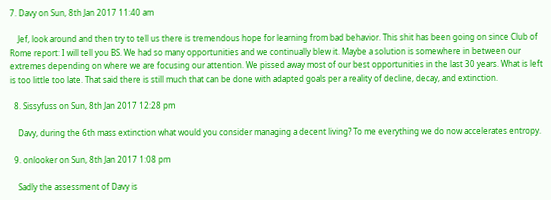7. Davy on Sun, 8th Jan 2017 11:40 am

    Jef, look around and then try to tell us there is tremendous hope for learning from bad behavior. This shit has been going on since Club of Rome report: I will tell you BS. We had so many opportunities and we continually blew it. Maybe a solution is somewhere in between our extremes depending on where we are focusing our attention. We pissed away most of our best opportunities in the last 30 years. What is left is too little too late. That said there is still much that can be done with adapted goals per a reality of decline, decay, and extinction.

  8. Sissyfuss on Sun, 8th Jan 2017 12:28 pm

    Davy, during the 6th mass extinction what would you consider managing a decent living? To me everything we do now accelerates entropy.

  9. onlooker on Sun, 8th Jan 2017 1:08 pm

    Sadly the assessment of Davy is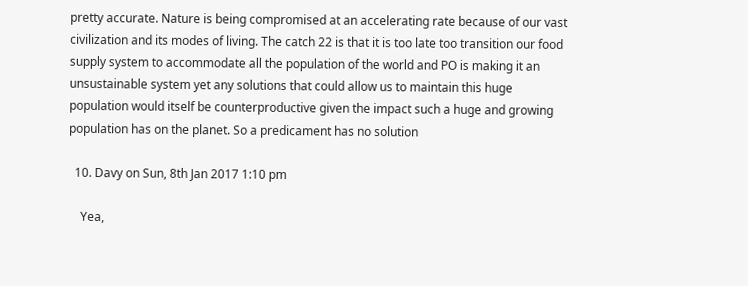pretty accurate. Nature is being compromised at an accelerating rate because of our vast civilization and its modes of living. The catch 22 is that it is too late too transition our food supply system to accommodate all the population of the world and PO is making it an unsustainable system yet any solutions that could allow us to maintain this huge population would itself be counterproductive given the impact such a huge and growing population has on the planet. So a predicament has no solution

  10. Davy on Sun, 8th Jan 2017 1:10 pm

    Yea,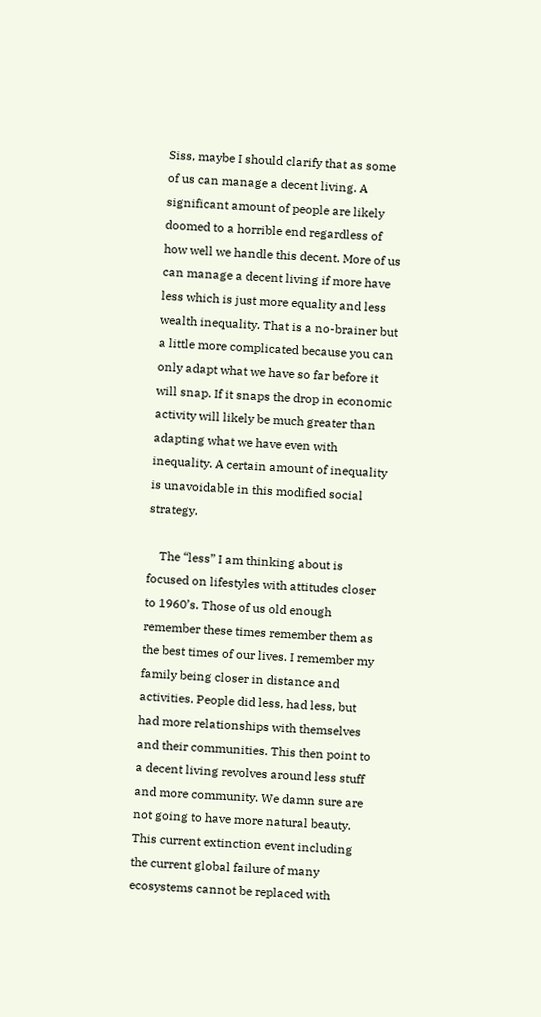Siss, maybe I should clarify that as some of us can manage a decent living. A significant amount of people are likely doomed to a horrible end regardless of how well we handle this decent. More of us can manage a decent living if more have less which is just more equality and less wealth inequality. That is a no-brainer but a little more complicated because you can only adapt what we have so far before it will snap. If it snaps the drop in economic activity will likely be much greater than adapting what we have even with inequality. A certain amount of inequality is unavoidable in this modified social strategy.

    The “less” I am thinking about is focused on lifestyles with attitudes closer to 1960’s. Those of us old enough remember these times remember them as the best times of our lives. I remember my family being closer in distance and activities. People did less, had less, but had more relationships with themselves and their communities. This then point to a decent living revolves around less stuff and more community. We damn sure are not going to have more natural beauty. This current extinction event including the current global failure of many ecosystems cannot be replaced with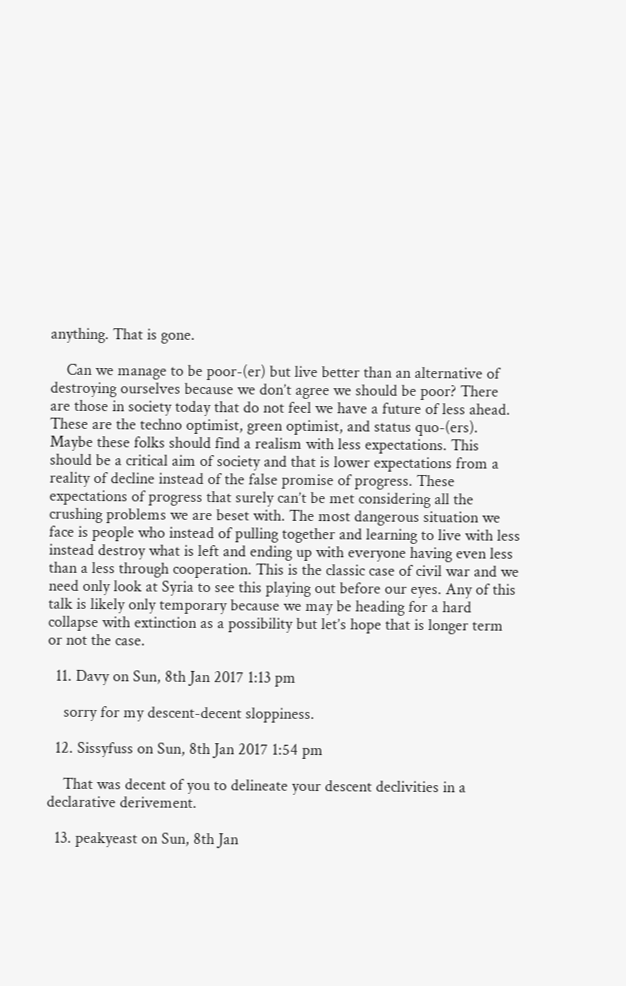anything. That is gone.

    Can we manage to be poor-(er) but live better than an alternative of destroying ourselves because we don’t agree we should be poor? There are those in society today that do not feel we have a future of less ahead. These are the techno optimist, green optimist, and status quo-(ers). Maybe these folks should find a realism with less expectations. This should be a critical aim of society and that is lower expectations from a reality of decline instead of the false promise of progress. These expectations of progress that surely can’t be met considering all the crushing problems we are beset with. The most dangerous situation we face is people who instead of pulling together and learning to live with less instead destroy what is left and ending up with everyone having even less than a less through cooperation. This is the classic case of civil war and we need only look at Syria to see this playing out before our eyes. Any of this talk is likely only temporary because we may be heading for a hard collapse with extinction as a possibility but let’s hope that is longer term or not the case.

  11. Davy on Sun, 8th Jan 2017 1:13 pm

    sorry for my descent-decent sloppiness.

  12. Sissyfuss on Sun, 8th Jan 2017 1:54 pm

    That was decent of you to delineate your descent declivities in a declarative derivement.

  13. peakyeast on Sun, 8th Jan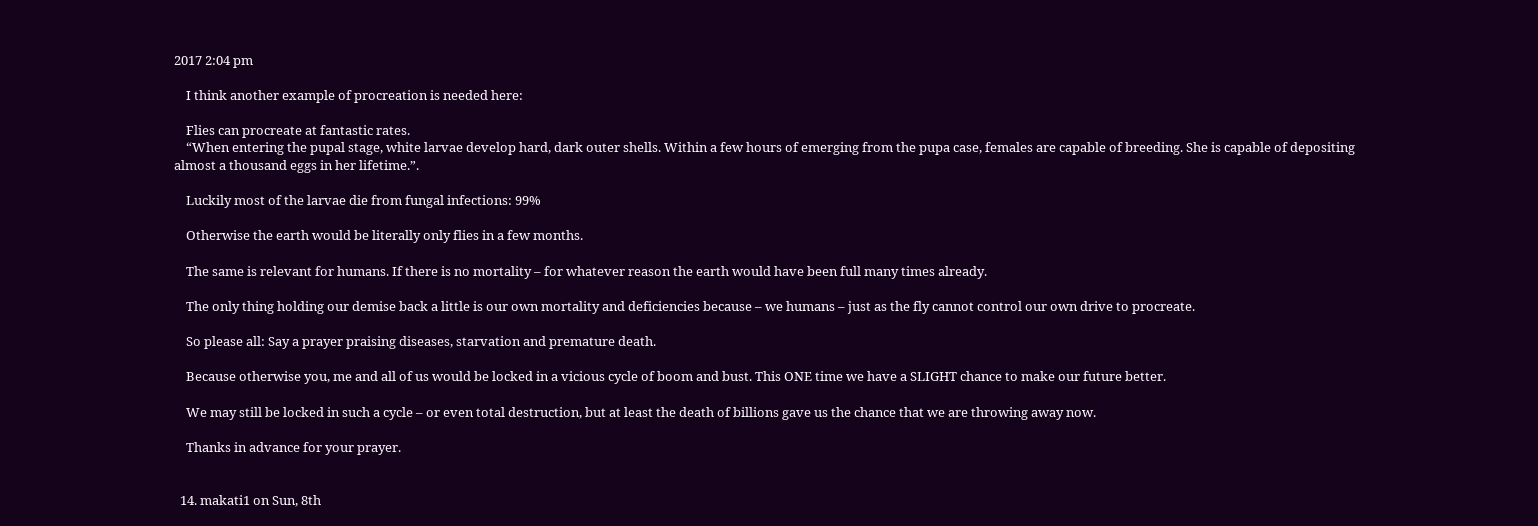2017 2:04 pm

    I think another example of procreation is needed here:

    Flies can procreate at fantastic rates.
    “When entering the pupal stage, white larvae develop hard, dark outer shells. Within a few hours of emerging from the pupa case, females are capable of breeding. She is capable of depositing almost a thousand eggs in her lifetime.”.

    Luckily most of the larvae die from fungal infections: 99%

    Otherwise the earth would be literally only flies in a few months.

    The same is relevant for humans. If there is no mortality – for whatever reason the earth would have been full many times already.

    The only thing holding our demise back a little is our own mortality and deficiencies because – we humans – just as the fly cannot control our own drive to procreate.

    So please all: Say a prayer praising diseases, starvation and premature death.

    Because otherwise you, me and all of us would be locked in a vicious cycle of boom and bust. This ONE time we have a SLIGHT chance to make our future better.

    We may still be locked in such a cycle – or even total destruction, but at least the death of billions gave us the chance that we are throwing away now.

    Thanks in advance for your prayer.


  14. makati1 on Sun, 8th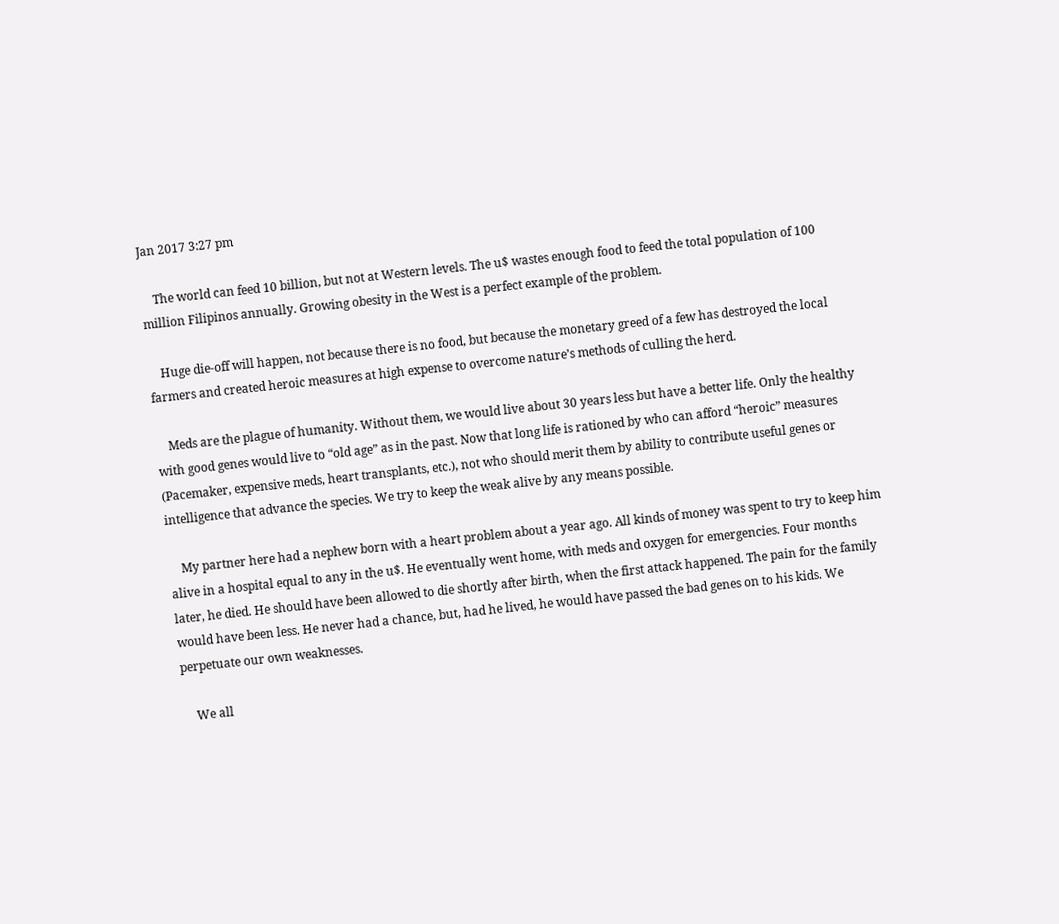Jan 2017 3:27 pm

    The world can feed 10 billion, but not at Western levels. The u$ wastes enough food to feed the total population of 100 million Filipinos annually. Growing obesity in the West is a perfect example of the problem.

    Huge die-off will happen, not because there is no food, but because the monetary greed of a few has destroyed the local farmers and created heroic measures at high expense to overcome nature’s methods of culling the herd.

    Meds are the plague of humanity. Without them, we would live about 30 years less but have a better life. Only the healthy with good genes would live to “old age” as in the past. Now that long life is rationed by who can afford “heroic” measures (Pacemaker, expensive meds, heart transplants, etc.), not who should merit them by ability to contribute useful genes or intelligence that advance the species. We try to keep the weak alive by any means possible.

    My partner here had a nephew born with a heart problem about a year ago. All kinds of money was spent to try to keep him alive in a hospital equal to any in the u$. He eventually went home, with meds and oxygen for emergencies. Four months later, he died. He should have been allowed to die shortly after birth, when the first attack happened. The pain for the family would have been less. He never had a chance, but, had he lived, he would have passed the bad genes on to his kids. We perpetuate our own weaknesses.

    We all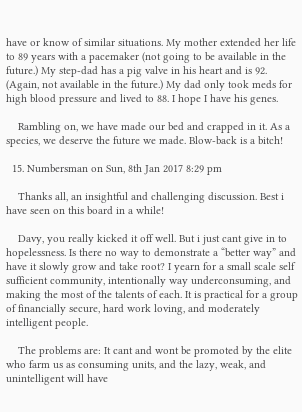have or know of similar situations. My mother extended her life to 89 years with a pacemaker (not going to be available in the future.) My step-dad has a pig valve in his heart and is 92. (Again, not available in the future.) My dad only took meds for high blood pressure and lived to 88. I hope I have his genes.

    Rambling on, we have made our bed and crapped in it. As a species, we deserve the future we made. Blow-back is a bitch!

  15. Numbersman on Sun, 8th Jan 2017 8:29 pm

    Thanks all, an insightful and challenging discussion. Best i have seen on this board in a while!

    Davy, you really kicked it off well. But i just cant give in to hopelessness. Is there no way to demonstrate a “better way” and have it slowly grow and take root? I yearn for a small scale self sufficient community, intentionally way underconsuming, and making the most of the talents of each. It is practical for a group of financially secure, hard work loving, and moderately intelligent people.

    The problems are: It cant and wont be promoted by the elite who farm us as consuming units, and the lazy, weak, and unintelligent will have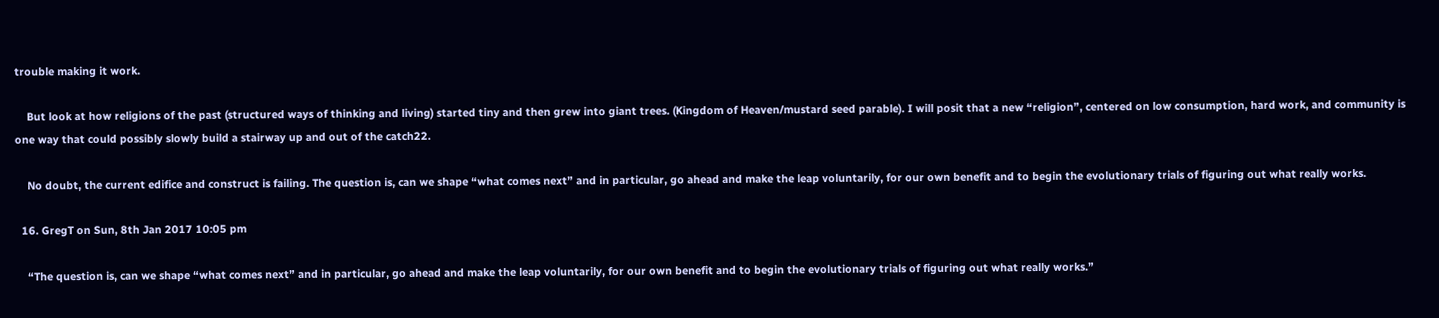trouble making it work.

    But look at how religions of the past (structured ways of thinking and living) started tiny and then grew into giant trees. (Kingdom of Heaven/mustard seed parable). I will posit that a new “religion”, centered on low consumption, hard work, and community is one way that could possibly slowly build a stairway up and out of the catch22.

    No doubt, the current edifice and construct is failing. The question is, can we shape “what comes next” and in particular, go ahead and make the leap voluntarily, for our own benefit and to begin the evolutionary trials of figuring out what really works.

  16. GregT on Sun, 8th Jan 2017 10:05 pm

    “The question is, can we shape “what comes next” and in particular, go ahead and make the leap voluntarily, for our own benefit and to begin the evolutionary trials of figuring out what really works.”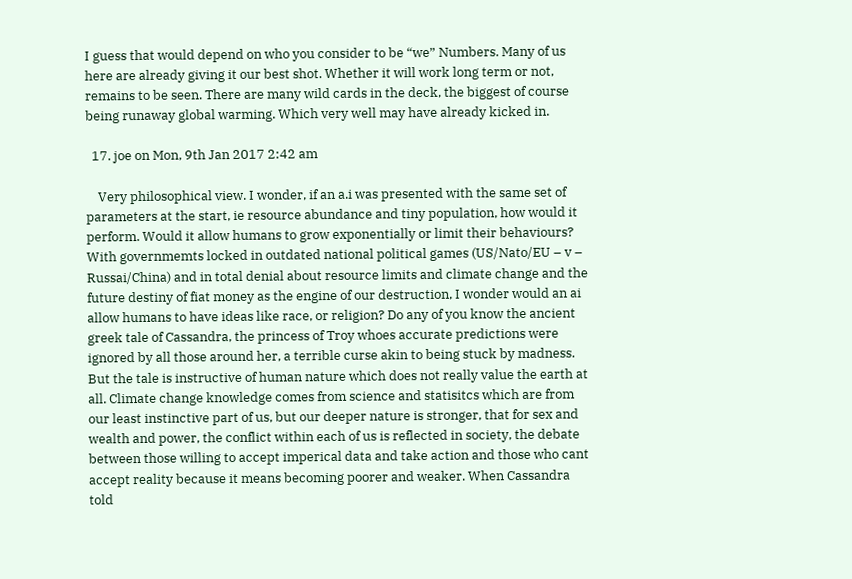I guess that would depend on who you consider to be “we” Numbers. Many of us here are already giving it our best shot. Whether it will work long term or not, remains to be seen. There are many wild cards in the deck, the biggest of course being runaway global warming. Which very well may have already kicked in.

  17. joe on Mon, 9th Jan 2017 2:42 am

    Very philosophical view. I wonder, if an a.i was presented with the same set of parameters at the start, ie resource abundance and tiny population, how would it perform. Would it allow humans to grow exponentially or limit their behaviours? With governmemts locked in outdated national political games (US/Nato/EU – v – Russai/China) and in total denial about resource limits and climate change and the future destiny of fiat money as the engine of our destruction, I wonder would an ai allow humans to have ideas like race, or religion? Do any of you know the ancient greek tale of Cassandra, the princess of Troy whoes accurate predictions were ignored by all those around her, a terrible curse akin to being stuck by madness. But the tale is instructive of human nature which does not really value the earth at all. Climate change knowledge comes from science and statisitcs which are from our least instinctive part of us, but our deeper nature is stronger, that for sex and wealth and power, the conflict within each of us is reflected in society, the debate between those willing to accept imperical data and take action and those who cant accept reality because it means becoming poorer and weaker. When Cassandra told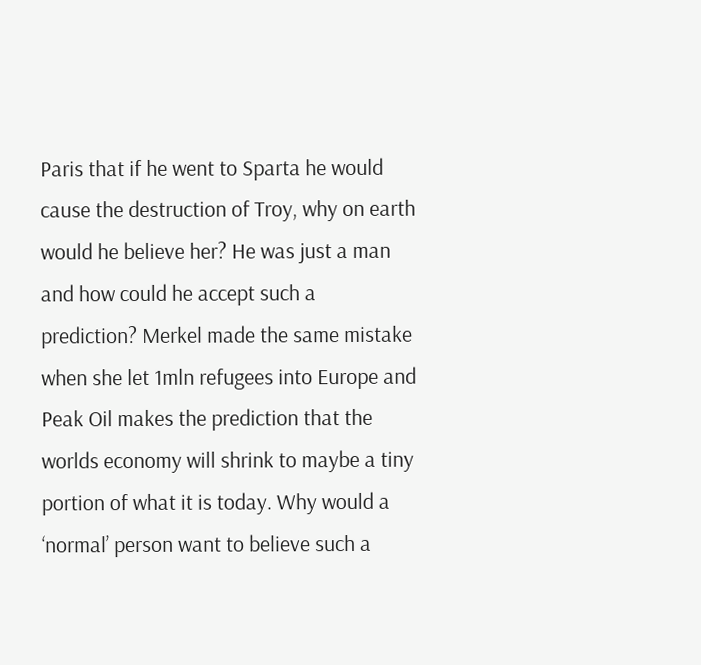Paris that if he went to Sparta he would cause the destruction of Troy, why on earth would he believe her? He was just a man and how could he accept such a prediction? Merkel made the same mistake when she let 1mln refugees into Europe and Peak Oil makes the prediction that the worlds economy will shrink to maybe a tiny portion of what it is today. Why would a ‘normal’ person want to believe such a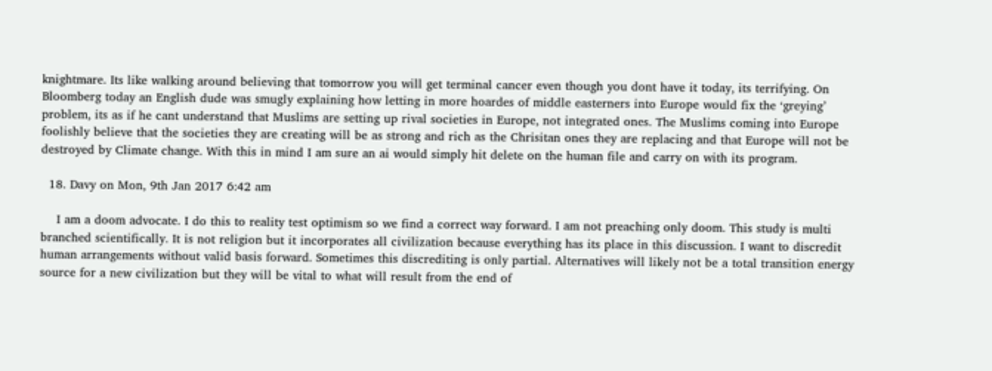knightmare. Its like walking around believing that tomorrow you will get terminal cancer even though you dont have it today, its terrifying. On Bloomberg today an English dude was smugly explaining how letting in more hoardes of middle easterners into Europe would fix the ‘greying’ problem, its as if he cant understand that Muslims are setting up rival societies in Europe, not integrated ones. The Muslims coming into Europe foolishly believe that the societies they are creating will be as strong and rich as the Chrisitan ones they are replacing and that Europe will not be destroyed by Climate change. With this in mind I am sure an ai would simply hit delete on the human file and carry on with its program.

  18. Davy on Mon, 9th Jan 2017 6:42 am

    I am a doom advocate. I do this to reality test optimism so we find a correct way forward. I am not preaching only doom. This study is multi branched scientifically. It is not religion but it incorporates all civilization because everything has its place in this discussion. I want to discredit human arrangements without valid basis forward. Sometimes this discrediting is only partial. Alternatives will likely not be a total transition energy source for a new civilization but they will be vital to what will result from the end of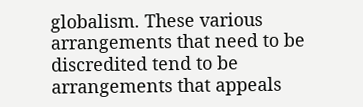globalism. These various arrangements that need to be discredited tend to be arrangements that appeals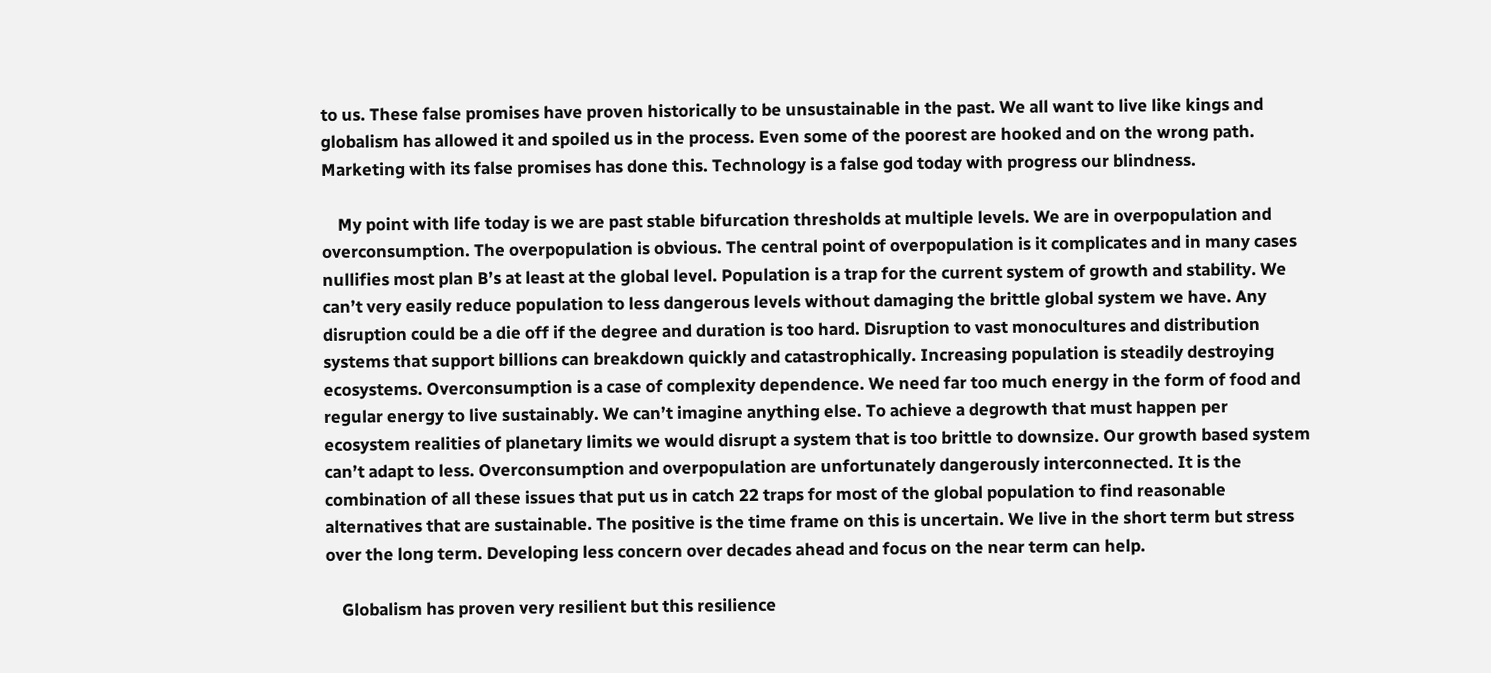to us. These false promises have proven historically to be unsustainable in the past. We all want to live like kings and globalism has allowed it and spoiled us in the process. Even some of the poorest are hooked and on the wrong path. Marketing with its false promises has done this. Technology is a false god today with progress our blindness.

    My point with life today is we are past stable bifurcation thresholds at multiple levels. We are in overpopulation and overconsumption. The overpopulation is obvious. The central point of overpopulation is it complicates and in many cases nullifies most plan B’s at least at the global level. Population is a trap for the current system of growth and stability. We can’t very easily reduce population to less dangerous levels without damaging the brittle global system we have. Any disruption could be a die off if the degree and duration is too hard. Disruption to vast monocultures and distribution systems that support billions can breakdown quickly and catastrophically. Increasing population is steadily destroying ecosystems. Overconsumption is a case of complexity dependence. We need far too much energy in the form of food and regular energy to live sustainably. We can’t imagine anything else. To achieve a degrowth that must happen per ecosystem realities of planetary limits we would disrupt a system that is too brittle to downsize. Our growth based system can’t adapt to less. Overconsumption and overpopulation are unfortunately dangerously interconnected. It is the combination of all these issues that put us in catch 22 traps for most of the global population to find reasonable alternatives that are sustainable. The positive is the time frame on this is uncertain. We live in the short term but stress over the long term. Developing less concern over decades ahead and focus on the near term can help.

    Globalism has proven very resilient but this resilience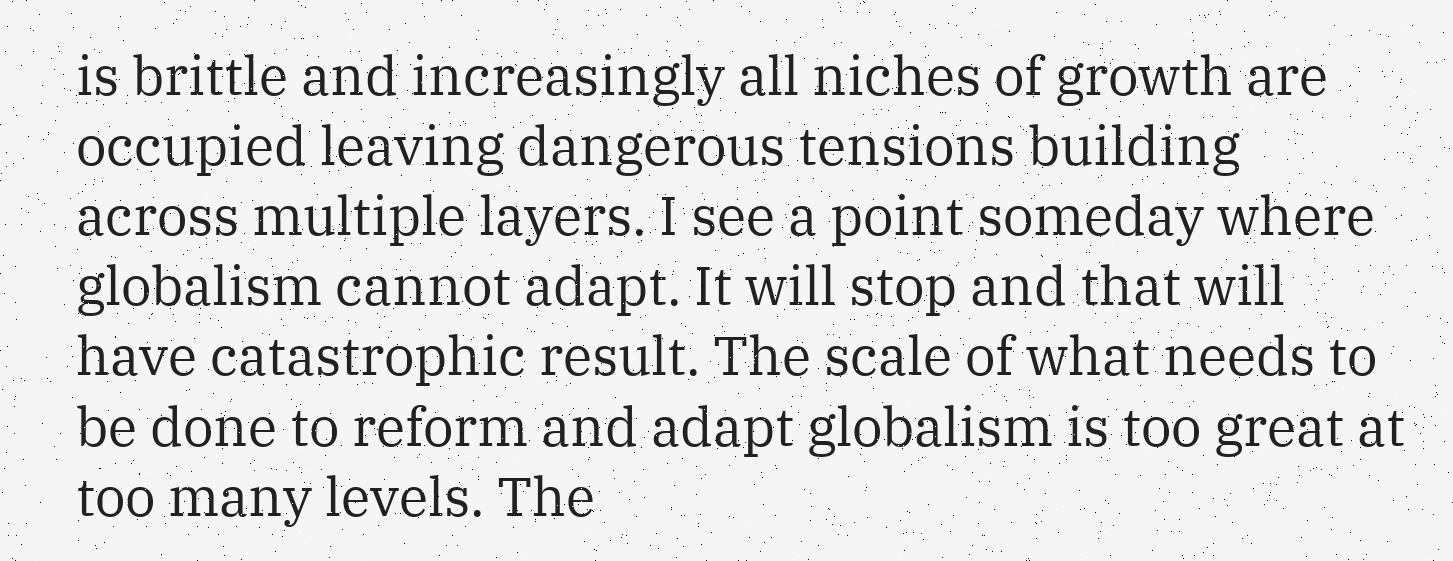is brittle and increasingly all niches of growth are occupied leaving dangerous tensions building across multiple layers. I see a point someday where globalism cannot adapt. It will stop and that will have catastrophic result. The scale of what needs to be done to reform and adapt globalism is too great at too many levels. The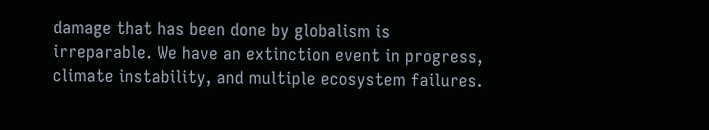damage that has been done by globalism is irreparable. We have an extinction event in progress, climate instability, and multiple ecosystem failures.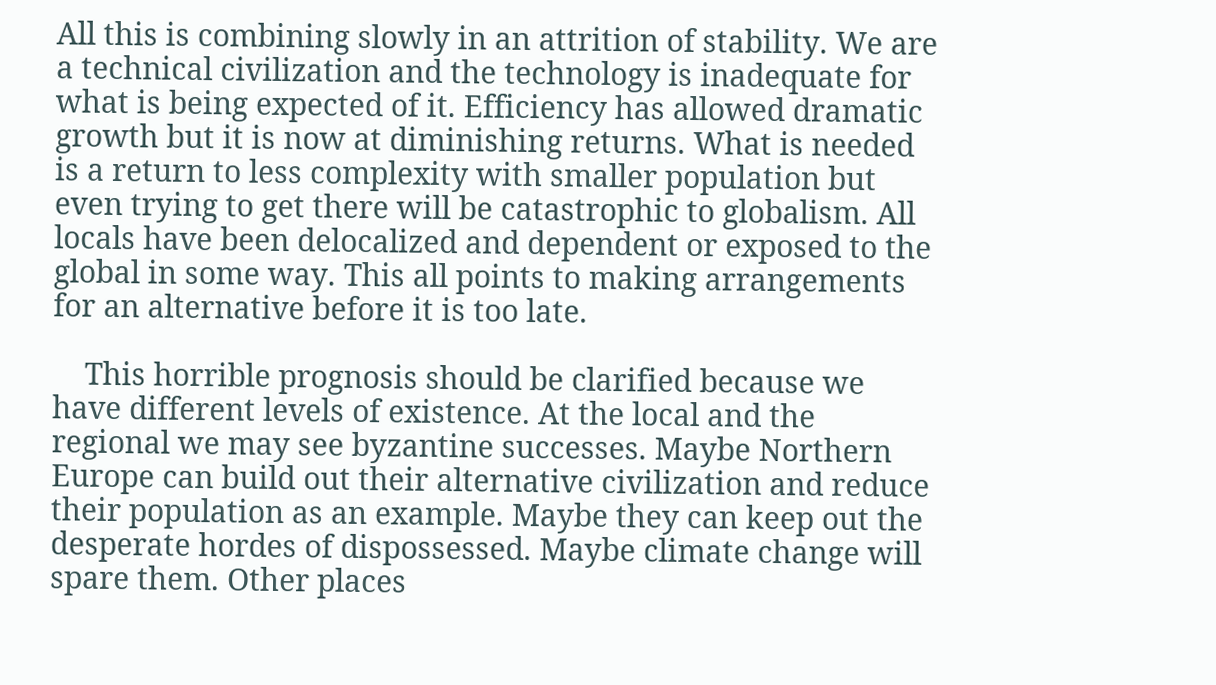All this is combining slowly in an attrition of stability. We are a technical civilization and the technology is inadequate for what is being expected of it. Efficiency has allowed dramatic growth but it is now at diminishing returns. What is needed is a return to less complexity with smaller population but even trying to get there will be catastrophic to globalism. All locals have been delocalized and dependent or exposed to the global in some way. This all points to making arrangements for an alternative before it is too late.

    This horrible prognosis should be clarified because we have different levels of existence. At the local and the regional we may see byzantine successes. Maybe Northern Europe can build out their alternative civilization and reduce their population as an example. Maybe they can keep out the desperate hordes of dispossessed. Maybe climate change will spare them. Other places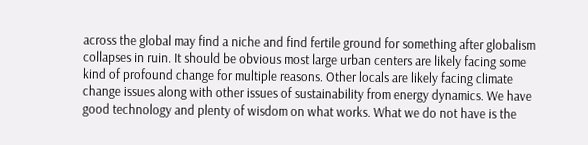across the global may find a niche and find fertile ground for something after globalism collapses in ruin. It should be obvious most large urban centers are likely facing some kind of profound change for multiple reasons. Other locals are likely facing climate change issues along with other issues of sustainability from energy dynamics. We have good technology and plenty of wisdom on what works. What we do not have is the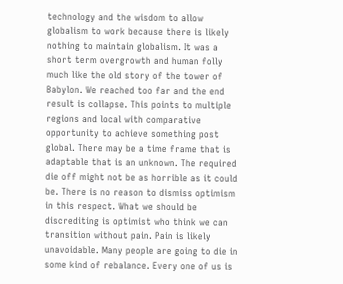technology and the wisdom to allow globalism to work because there is likely nothing to maintain globalism. It was a short term overgrowth and human folly much like the old story of the tower of Babylon. We reached too far and the end result is collapse. This points to multiple regions and local with comparative opportunity to achieve something post global. There may be a time frame that is adaptable that is an unknown. The required die off might not be as horrible as it could be. There is no reason to dismiss optimism in this respect. What we should be discrediting is optimist who think we can transition without pain. Pain is likely unavoidable. Many people are going to die in some kind of rebalance. Every one of us is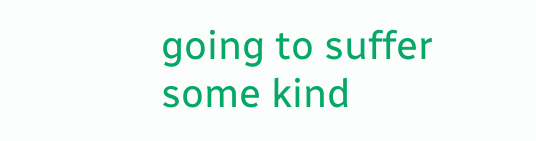going to suffer some kind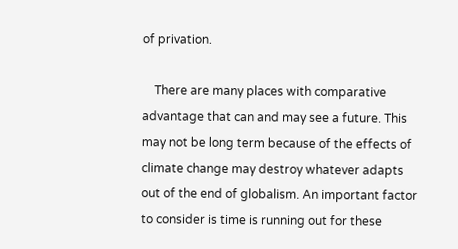of privation.

    There are many places with comparative advantage that can and may see a future. This may not be long term because of the effects of climate change may destroy whatever adapts out of the end of globalism. An important factor to consider is time is running out for these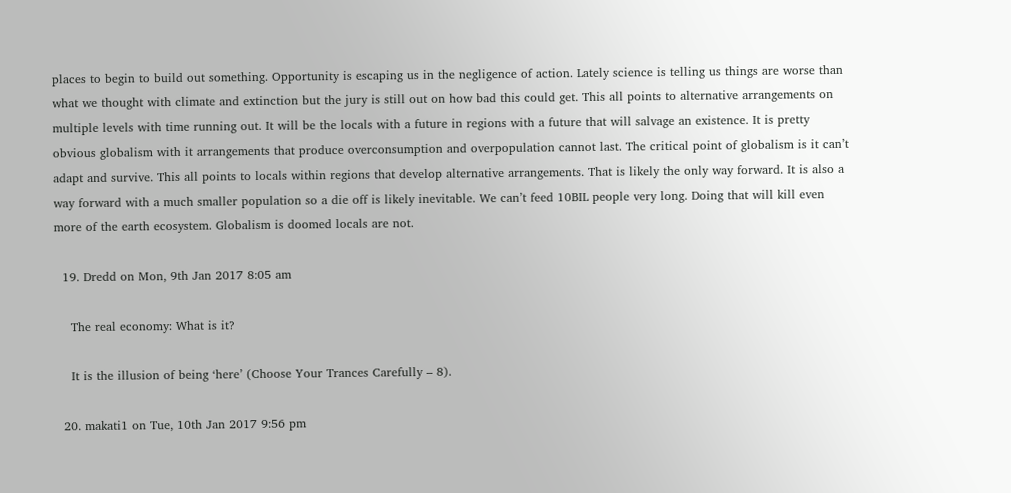places to begin to build out something. Opportunity is escaping us in the negligence of action. Lately science is telling us things are worse than what we thought with climate and extinction but the jury is still out on how bad this could get. This all points to alternative arrangements on multiple levels with time running out. It will be the locals with a future in regions with a future that will salvage an existence. It is pretty obvious globalism with it arrangements that produce overconsumption and overpopulation cannot last. The critical point of globalism is it can’t adapt and survive. This all points to locals within regions that develop alternative arrangements. That is likely the only way forward. It is also a way forward with a much smaller population so a die off is likely inevitable. We can’t feed 10BIL people very long. Doing that will kill even more of the earth ecosystem. Globalism is doomed locals are not.

  19. Dredd on Mon, 9th Jan 2017 8:05 am

    The real economy: What is it?

    It is the illusion of being ‘here’ (Choose Your Trances Carefully – 8).

  20. makati1 on Tue, 10th Jan 2017 9:56 pm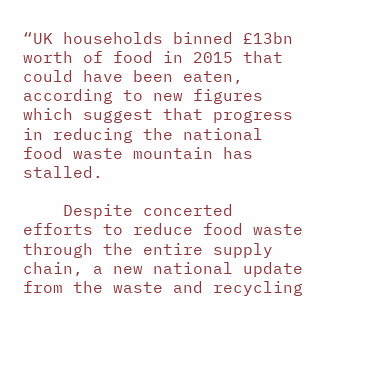“UK households binned £13bn worth of food in 2015 that could have been eaten, according to new figures which suggest that progress in reducing the national food waste mountain has stalled.

    Despite concerted efforts to reduce food waste through the entire supply chain, a new national update from the waste and recycling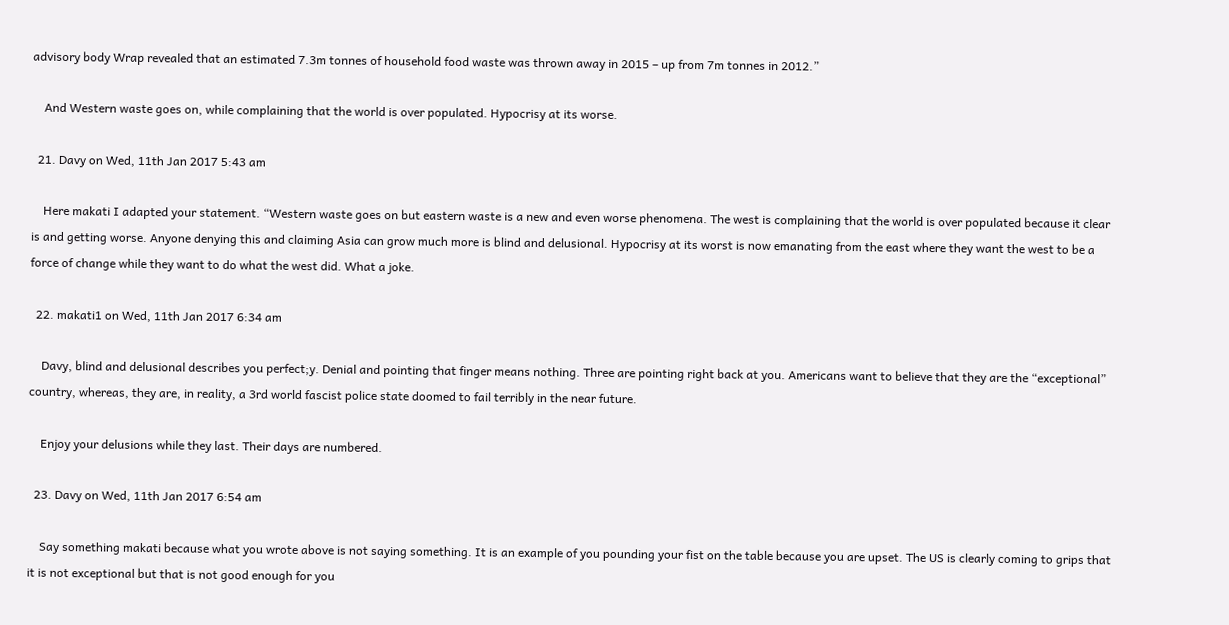advisory body Wrap revealed that an estimated 7.3m tonnes of household food waste was thrown away in 2015 – up from 7m tonnes in 2012.”

    And Western waste goes on, while complaining that the world is over populated. Hypocrisy at its worse.

  21. Davy on Wed, 11th Jan 2017 5:43 am

    Here makati I adapted your statement. “Western waste goes on but eastern waste is a new and even worse phenomena. The west is complaining that the world is over populated because it clear is and getting worse. Anyone denying this and claiming Asia can grow much more is blind and delusional. Hypocrisy at its worst is now emanating from the east where they want the west to be a force of change while they want to do what the west did. What a joke.

  22. makati1 on Wed, 11th Jan 2017 6:34 am

    Davy, blind and delusional describes you perfect;y. Denial and pointing that finger means nothing. Three are pointing right back at you. Americans want to believe that they are the “exceptional” country, whereas, they are, in reality, a 3rd world fascist police state doomed to fail terribly in the near future.

    Enjoy your delusions while they last. Their days are numbered.

  23. Davy on Wed, 11th Jan 2017 6:54 am

    Say something makati because what you wrote above is not saying something. It is an example of you pounding your fist on the table because you are upset. The US is clearly coming to grips that it is not exceptional but that is not good enough for you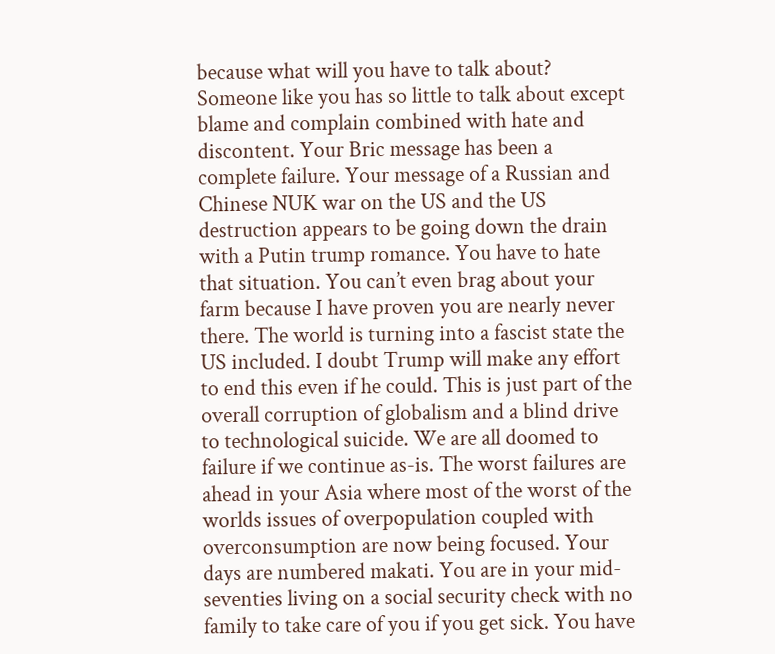because what will you have to talk about? Someone like you has so little to talk about except blame and complain combined with hate and discontent. Your Bric message has been a complete failure. Your message of a Russian and Chinese NUK war on the US and the US destruction appears to be going down the drain with a Putin trump romance. You have to hate that situation. You can’t even brag about your farm because I have proven you are nearly never there. The world is turning into a fascist state the US included. I doubt Trump will make any effort to end this even if he could. This is just part of the overall corruption of globalism and a blind drive to technological suicide. We are all doomed to failure if we continue as-is. The worst failures are ahead in your Asia where most of the worst of the worlds issues of overpopulation coupled with overconsumption are now being focused. Your days are numbered makati. You are in your mid-seventies living on a social security check with no family to take care of you if you get sick. You have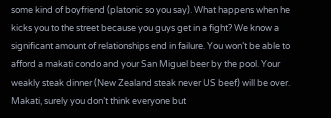some kind of boyfriend (platonic so you say). What happens when he kicks you to the street because you guys get in a fight? We know a significant amount of relationships end in failure. You won’t be able to afford a makati condo and your San Miguel beer by the pool. Your weakly steak dinner (New Zealand steak never US beef) will be over. Makati, surely you don’t think everyone but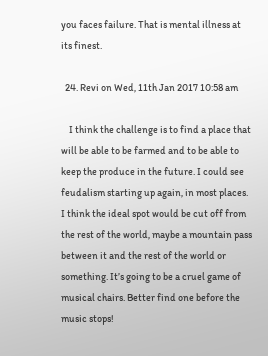you faces failure. That is mental illness at its finest.

  24. Revi on Wed, 11th Jan 2017 10:58 am

    I think the challenge is to find a place that will be able to be farmed and to be able to keep the produce in the future. I could see feudalism starting up again, in most places. I think the ideal spot would be cut off from the rest of the world, maybe a mountain pass between it and the rest of the world or something. It’s going to be a cruel game of musical chairs. Better find one before the music stops!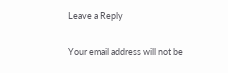Leave a Reply

Your email address will not be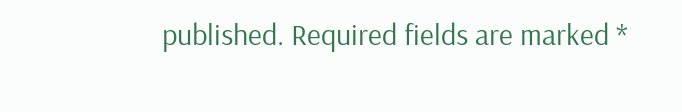published. Required fields are marked *